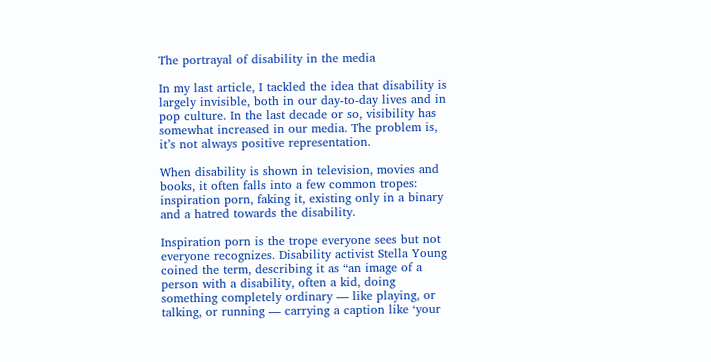The portrayal of disability in the media

In my last article, I tackled the idea that disability is largely invisible, both in our day-to-day lives and in pop culture. In the last decade or so, visibility has somewhat increased in our media. The problem is, it’s not always positive representation.

When disability is shown in television, movies and books, it often falls into a few common tropes: inspiration porn, faking it, existing only in a binary and a hatred towards the disability.

Inspiration porn is the trope everyone sees but not everyone recognizes. Disability activist Stella Young coined the term, describing it as “an image of a person with a disability, often a kid, doing something completely ordinary — like playing, or talking, or running — carrying a caption like ‘your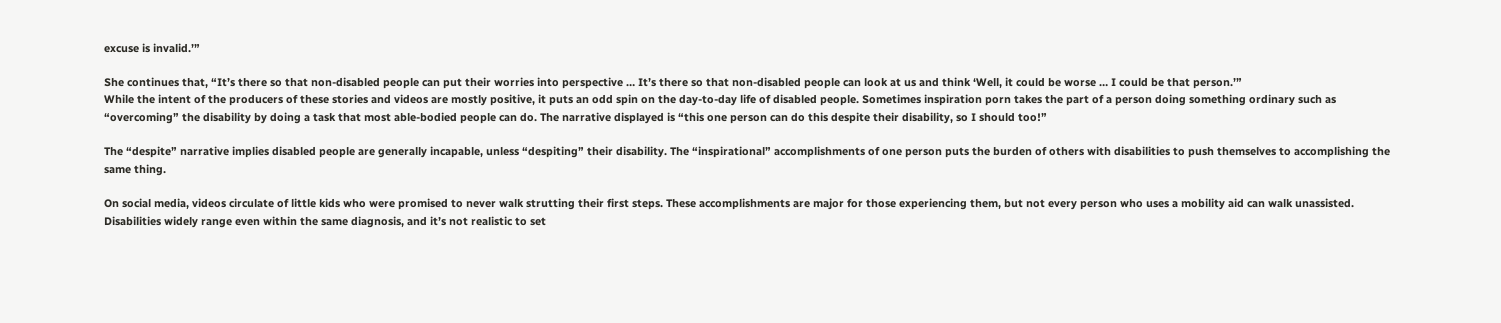excuse is invalid.’”

She continues that, “It’s there so that non-disabled people can put their worries into perspective … It’s there so that non-disabled people can look at us and think ‘Well, it could be worse … I could be that person.’”
While the intent of the producers of these stories and videos are mostly positive, it puts an odd spin on the day-to-day life of disabled people. Sometimes inspiration porn takes the part of a person doing something ordinary such as “overcoming” the disability by doing a task that most able-bodied people can do. The narrative displayed is “this one person can do this despite their disability, so I should too!”

The “despite” narrative implies disabled people are generally incapable, unless “despiting” their disability. The “inspirational” accomplishments of one person puts the burden of others with disabilities to push themselves to accomplishing the same thing.

On social media, videos circulate of little kids who were promised to never walk strutting their first steps. These accomplishments are major for those experiencing them, but not every person who uses a mobility aid can walk unassisted. Disabilities widely range even within the same diagnosis, and it’s not realistic to set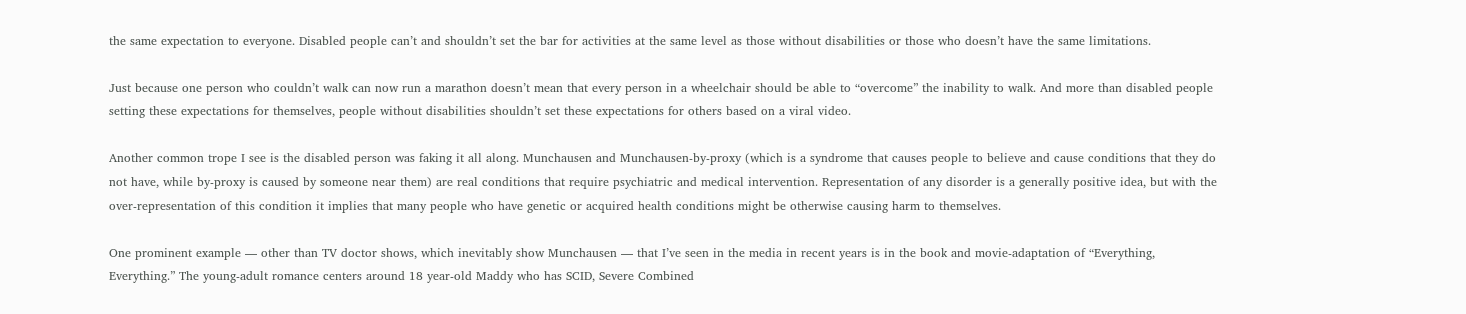the same expectation to everyone. Disabled people can’t and shouldn’t set the bar for activities at the same level as those without disabilities or those who doesn’t have the same limitations.

Just because one person who couldn’t walk can now run a marathon doesn’t mean that every person in a wheelchair should be able to “overcome” the inability to walk. And more than disabled people setting these expectations for themselves, people without disabilities shouldn’t set these expectations for others based on a viral video.

Another common trope I see is the disabled person was faking it all along. Munchausen and Munchausen-by-proxy (which is a syndrome that causes people to believe and cause conditions that they do not have, while by-proxy is caused by someone near them) are real conditions that require psychiatric and medical intervention. Representation of any disorder is a generally positive idea, but with the over-representation of this condition it implies that many people who have genetic or acquired health conditions might be otherwise causing harm to themselves.

One prominent example — other than TV doctor shows, which inevitably show Munchausen — that I’ve seen in the media in recent years is in the book and movie-adaptation of “Everything, Everything.” The young-adult romance centers around 18 year-old Maddy who has SCID, Severe Combined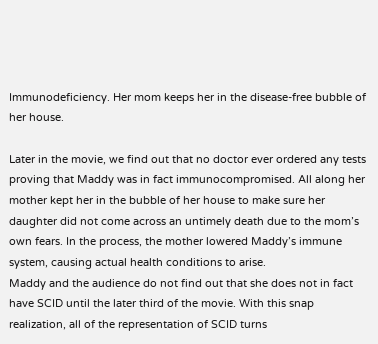Immunodeficiency. Her mom keeps her in the disease-free bubble of her house.

Later in the movie, we find out that no doctor ever ordered any tests proving that Maddy was in fact immunocompromised. All along her mother kept her in the bubble of her house to make sure her daughter did not come across an untimely death due to the mom’s own fears. In the process, the mother lowered Maddy’s immune system, causing actual health conditions to arise.
Maddy and the audience do not find out that she does not in fact have SCID until the later third of the movie. With this snap realization, all of the representation of SCID turns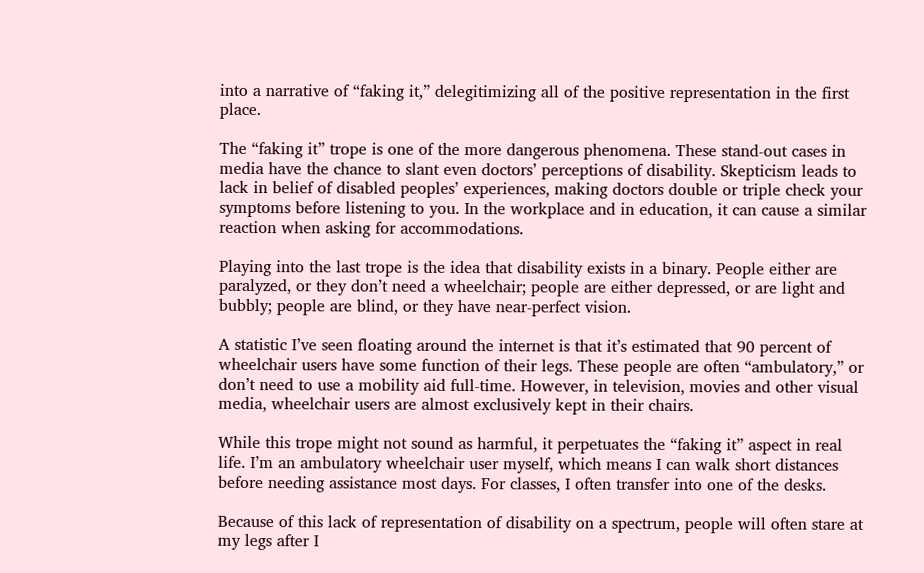into a narrative of “faking it,” delegitimizing all of the positive representation in the first place.

The “faking it” trope is one of the more dangerous phenomena. These stand-out cases in media have the chance to slant even doctors’ perceptions of disability. Skepticism leads to lack in belief of disabled peoples’ experiences, making doctors double or triple check your symptoms before listening to you. In the workplace and in education, it can cause a similar reaction when asking for accommodations.

Playing into the last trope is the idea that disability exists in a binary. People either are paralyzed, or they don’t need a wheelchair; people are either depressed, or are light and bubbly; people are blind, or they have near-perfect vision.

A statistic I’ve seen floating around the internet is that it’s estimated that 90 percent of wheelchair users have some function of their legs. These people are often “ambulatory,” or don’t need to use a mobility aid full-time. However, in television, movies and other visual media, wheelchair users are almost exclusively kept in their chairs.

While this trope might not sound as harmful, it perpetuates the “faking it” aspect in real life. I’m an ambulatory wheelchair user myself, which means I can walk short distances before needing assistance most days. For classes, I often transfer into one of the desks.

Because of this lack of representation of disability on a spectrum, people will often stare at my legs after I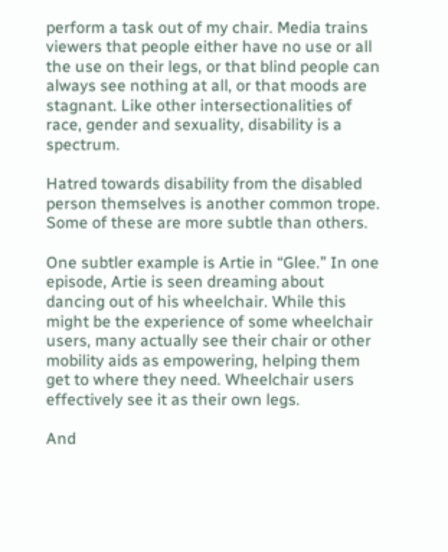perform a task out of my chair. Media trains viewers that people either have no use or all the use on their legs, or that blind people can always see nothing at all, or that moods are stagnant. Like other intersectionalities of race, gender and sexuality, disability is a spectrum.

Hatred towards disability from the disabled person themselves is another common trope. Some of these are more subtle than others.

One subtler example is Artie in “Glee.” In one episode, Artie is seen dreaming about dancing out of his wheelchair. While this might be the experience of some wheelchair users, many actually see their chair or other mobility aids as empowering, helping them get to where they need. Wheelchair users effectively see it as their own legs.

And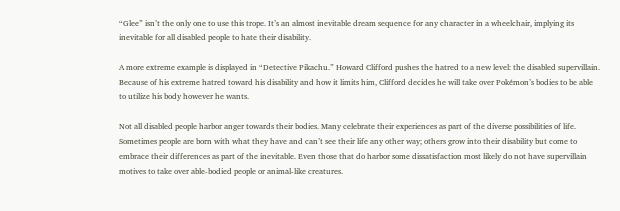“Glee” isn’t the only one to use this trope. It’s an almost inevitable dream sequence for any character in a wheelchair, implying its inevitable for all disabled people to hate their disability.

A more extreme example is displayed in “Detective Pikachu.” Howard Clifford pushes the hatred to a new level: the disabled supervillain. Because of his extreme hatred toward his disability and how it limits him, Clifford decides he will take over Pokémon’s bodies to be able to utilize his body however he wants.

Not all disabled people harbor anger towards their bodies. Many celebrate their experiences as part of the diverse possibilities of life. Sometimes people are born with what they have and can’t see their life any other way; others grow into their disability but come to embrace their differences as part of the inevitable. Even those that do harbor some dissatisfaction most likely do not have supervillain motives to take over able-bodied people or animal-like creatures.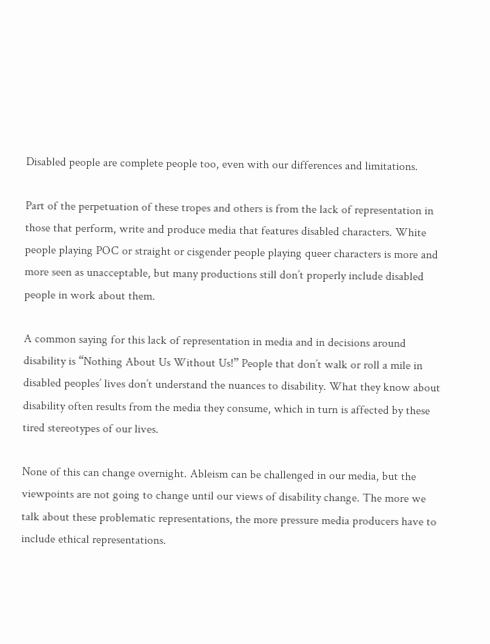Disabled people are complete people too, even with our differences and limitations.

Part of the perpetuation of these tropes and others is from the lack of representation in those that perform, write and produce media that features disabled characters. White people playing POC or straight or cisgender people playing queer characters is more and more seen as unacceptable, but many productions still don’t properly include disabled people in work about them.

A common saying for this lack of representation in media and in decisions around disability is “Nothing About Us Without Us!” People that don’t walk or roll a mile in disabled peoples’ lives don’t understand the nuances to disability. What they know about disability often results from the media they consume, which in turn is affected by these tired stereotypes of our lives.

None of this can change overnight. Ableism can be challenged in our media, but the viewpoints are not going to change until our views of disability change. The more we talk about these problematic representations, the more pressure media producers have to include ethical representations.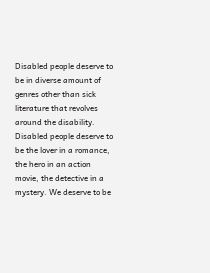Disabled people deserve to be in diverse amount of genres other than sick literature that revolves around the disability. Disabled people deserve to be the lover in a romance, the hero in an action movie, the detective in a mystery. We deserve to be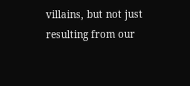villains, but not just resulting from our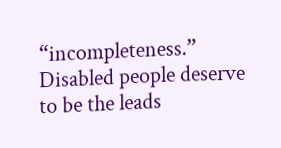“incompleteness.” Disabled people deserve to be the leads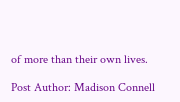of more than their own lives.

Post Author: Madison Connell